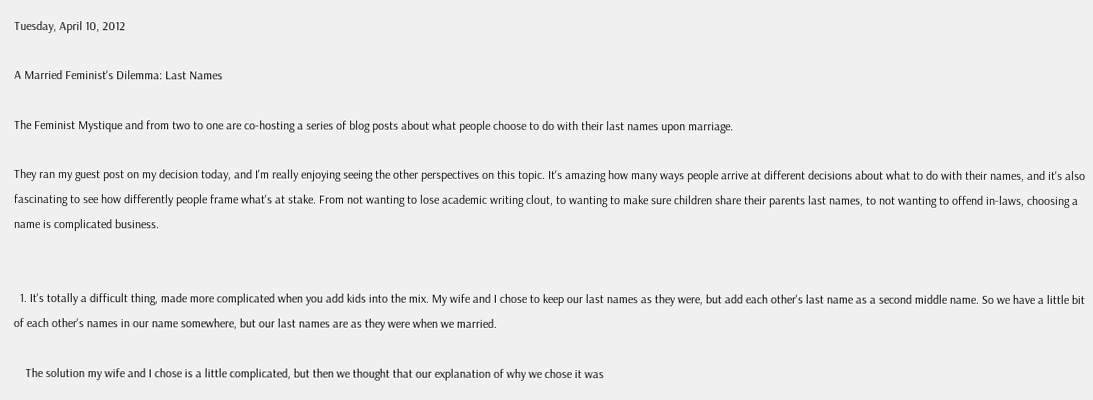Tuesday, April 10, 2012

A Married Feminist's Dilemma: Last Names

The Feminist Mystique and from two to one are co-hosting a series of blog posts about what people choose to do with their last names upon marriage.

They ran my guest post on my decision today, and I'm really enjoying seeing the other perspectives on this topic. It's amazing how many ways people arrive at different decisions about what to do with their names, and it's also fascinating to see how differently people frame what's at stake. From not wanting to lose academic writing clout, to wanting to make sure children share their parents last names, to not wanting to offend in-laws, choosing a name is complicated business.


  1. It's totally a difficult thing, made more complicated when you add kids into the mix. My wife and I chose to keep our last names as they were, but add each other's last name as a second middle name. So we have a little bit of each other's names in our name somewhere, but our last names are as they were when we married.

    The solution my wife and I chose is a little complicated, but then we thought that our explanation of why we chose it was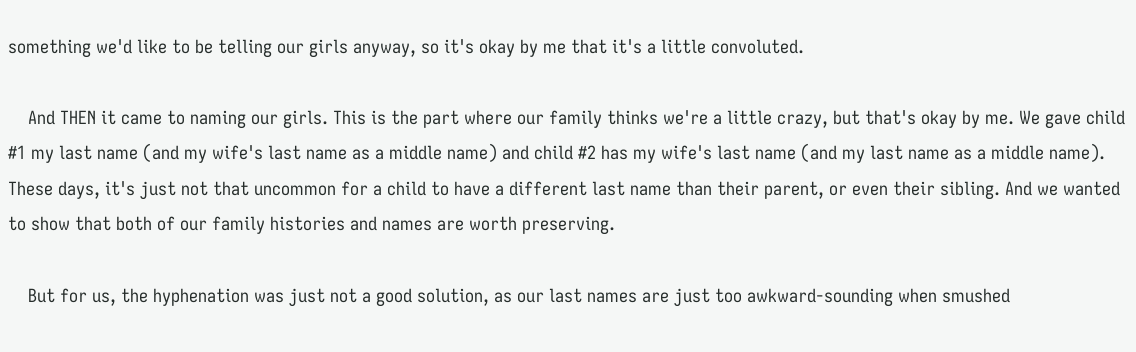something we'd like to be telling our girls anyway, so it's okay by me that it's a little convoluted.

    And THEN it came to naming our girls. This is the part where our family thinks we're a little crazy, but that's okay by me. We gave child #1 my last name (and my wife's last name as a middle name) and child #2 has my wife's last name (and my last name as a middle name). These days, it's just not that uncommon for a child to have a different last name than their parent, or even their sibling. And we wanted to show that both of our family histories and names are worth preserving.

    But for us, the hyphenation was just not a good solution, as our last names are just too awkward-sounding when smushed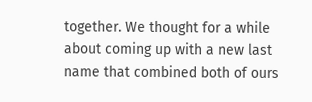together. We thought for a while about coming up with a new last name that combined both of ours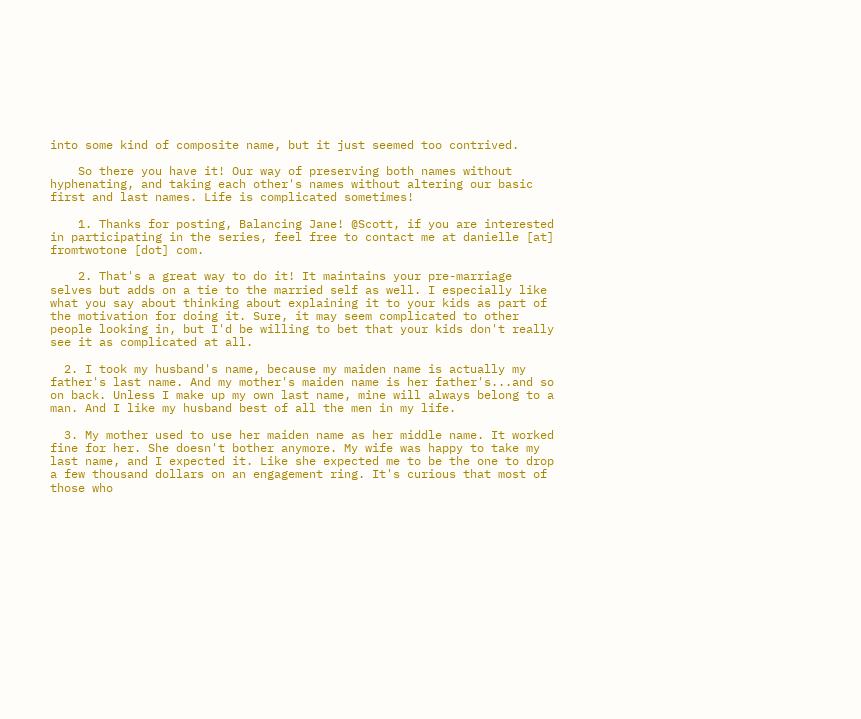into some kind of composite name, but it just seemed too contrived.

    So there you have it! Our way of preserving both names without hyphenating, and taking each other's names without altering our basic first and last names. Life is complicated sometimes!

    1. Thanks for posting, Balancing Jane! @Scott, if you are interested in participating in the series, feel free to contact me at danielle [at] fromtwotone [dot] com.

    2. That's a great way to do it! It maintains your pre-marriage selves but adds on a tie to the married self as well. I especially like what you say about thinking about explaining it to your kids as part of the motivation for doing it. Sure, it may seem complicated to other people looking in, but I'd be willing to bet that your kids don't really see it as complicated at all.

  2. I took my husband's name, because my maiden name is actually my father's last name. And my mother's maiden name is her father's...and so on back. Unless I make up my own last name, mine will always belong to a man. And I like my husband best of all the men in my life.

  3. My mother used to use her maiden name as her middle name. It worked fine for her. She doesn't bother anymore. My wife was happy to take my last name, and I expected it. Like she expected me to be the one to drop a few thousand dollars on an engagement ring. It's curious that most of those who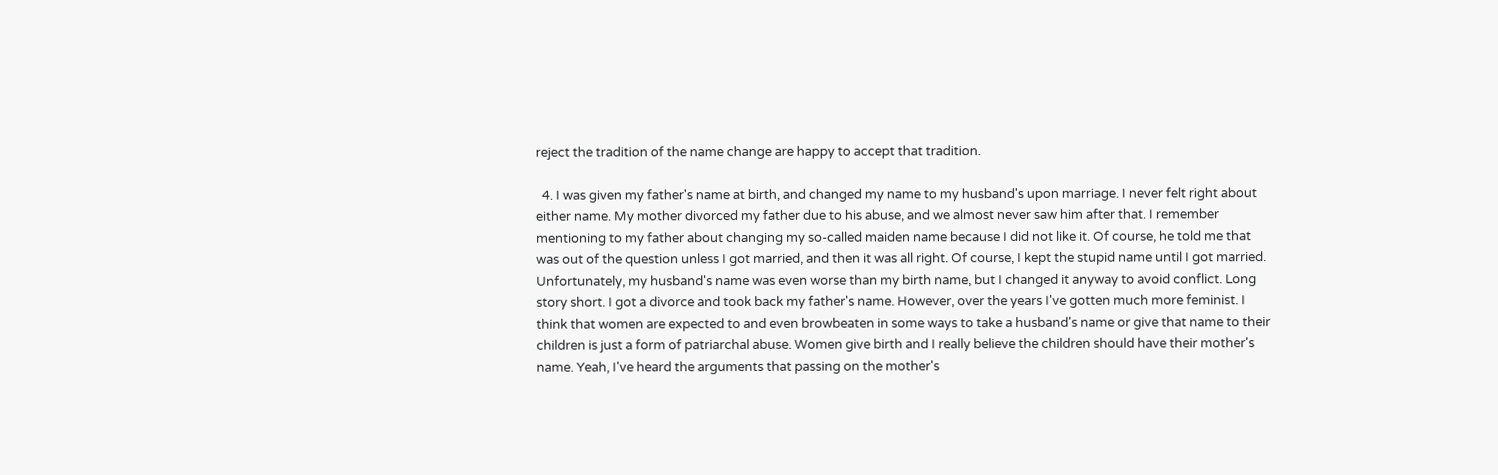reject the tradition of the name change are happy to accept that tradition.

  4. I was given my father's name at birth, and changed my name to my husband's upon marriage. I never felt right about either name. My mother divorced my father due to his abuse, and we almost never saw him after that. I remember mentioning to my father about changing my so-called maiden name because I did not like it. Of course, he told me that was out of the question unless I got married, and then it was all right. Of course, I kept the stupid name until I got married. Unfortunately, my husband's name was even worse than my birth name, but I changed it anyway to avoid conflict. Long story short. I got a divorce and took back my father's name. However, over the years I've gotten much more feminist. I think that women are expected to and even browbeaten in some ways to take a husband's name or give that name to their children is just a form of patriarchal abuse. Women give birth and I really believe the children should have their mother's name. Yeah, I've heard the arguments that passing on the mother's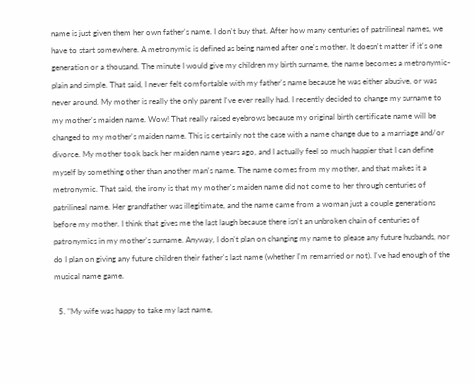name is just given them her own father's name. I don't buy that. After how many centuries of patrilineal names, we have to start somewhere. A metronymic is defined as being named after one's mother. It doesn't matter if it's one generation or a thousand. The minute I would give my children my birth surname, the name becomes a metronymic-plain and simple. That said, I never felt comfortable with my father's name because he was either abusive, or was never around. My mother is really the only parent I've ever really had. I recently decided to change my surname to my mother's maiden name. Wow! That really raised eyebrows because my original birth certificate name will be changed to my mother's maiden name. This is certainly not the case with a name change due to a marriage and/or divorce. My mother took back her maiden name years ago, and I actually feel so much happier that I can define myself by something other than another man's name. The name comes from my mother, and that makes it a metronymic. That said, the irony is that my mother's maiden name did not come to her through centuries of patrilineal name. Her grandfather was illegitimate, and the name came from a woman just a couple generations before my mother. I think that gives me the last laugh because there isn't an unbroken chain of centuries of patronymics in my mother's surname. Anyway, I don't plan on changing my name to please any future husbands, nor do I plan on giving any future children their father's last name (whether I'm remarried or not). I've had enough of the musical name game.

  5. "My wife was happy to take my last name,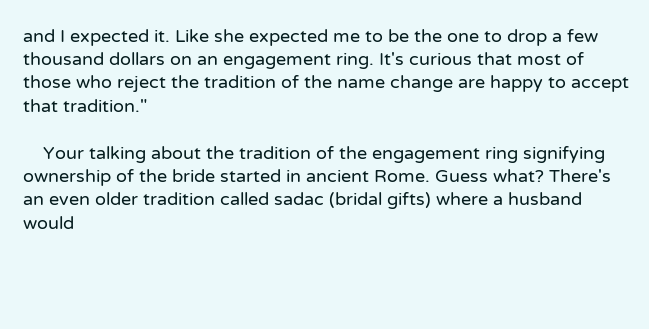and I expected it. Like she expected me to be the one to drop a few thousand dollars on an engagement ring. It's curious that most of those who reject the tradition of the name change are happy to accept that tradition."

    Your talking about the tradition of the engagement ring signifying ownership of the bride started in ancient Rome. Guess what? There's an even older tradition called sadac (bridal gifts) where a husband would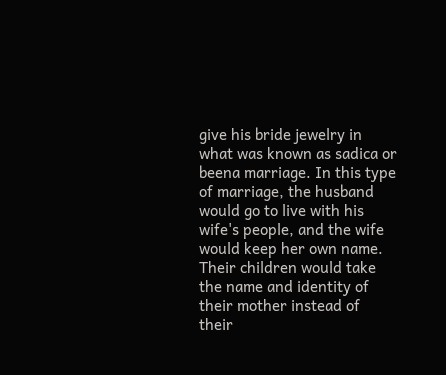give his bride jewelry in what was known as sadica or beena marriage. In this type of marriage, the husband would go to live with his wife's people, and the wife would keep her own name. Their children would take the name and identity of their mother instead of their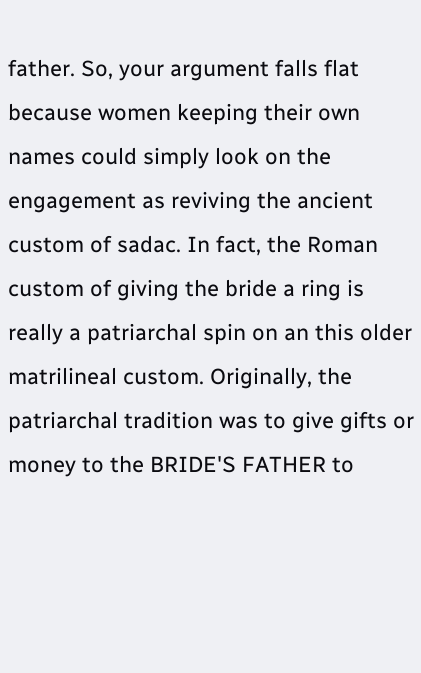father. So, your argument falls flat because women keeping their own names could simply look on the engagement as reviving the ancient custom of sadac. In fact, the Roman custom of giving the bride a ring is really a patriarchal spin on an this older matrilineal custom. Originally, the patriarchal tradition was to give gifts or money to the BRIDE'S FATHER to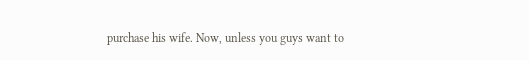purchase his wife. Now, unless you guys want to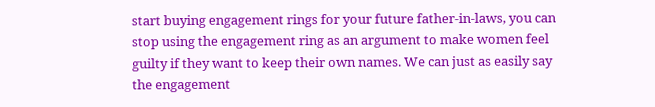start buying engagement rings for your future father-in-laws, you can stop using the engagement ring as an argument to make women feel guilty if they want to keep their own names. We can just as easily say the engagement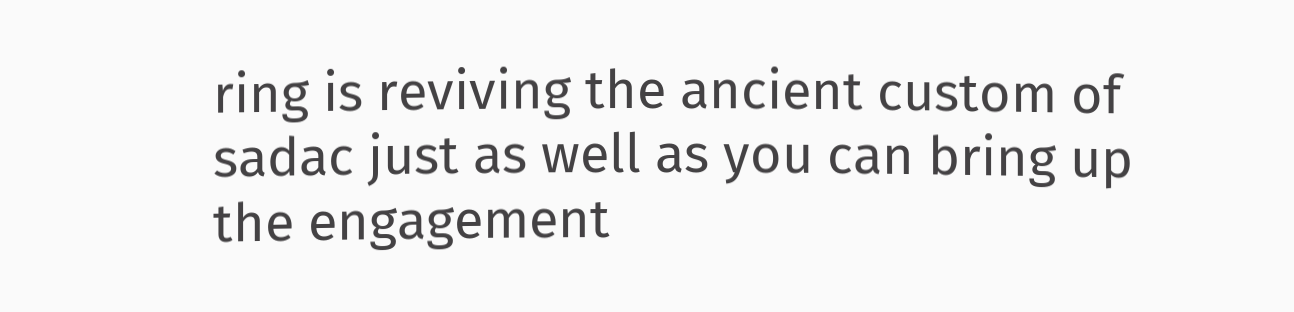ring is reviving the ancient custom of sadac just as well as you can bring up the engagement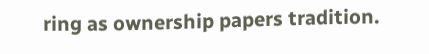ring as ownership papers tradition.